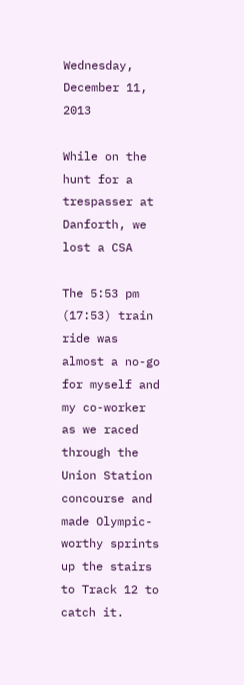Wednesday, December 11, 2013

While on the hunt for a trespasser at Danforth, we lost a CSA

The 5:53 pm (17:53) train ride was almost a no-go for myself and my co-worker as we raced through the Union Station concourse and made Olympic-worthy sprints up the stairs to Track 12 to catch it.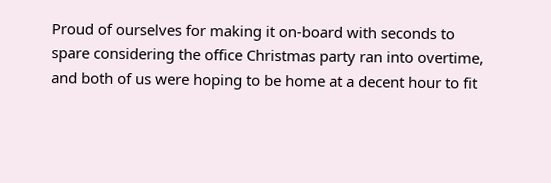Proud of ourselves for making it on-board with seconds to spare considering the office Christmas party ran into overtime, and both of us were hoping to be home at a decent hour to fit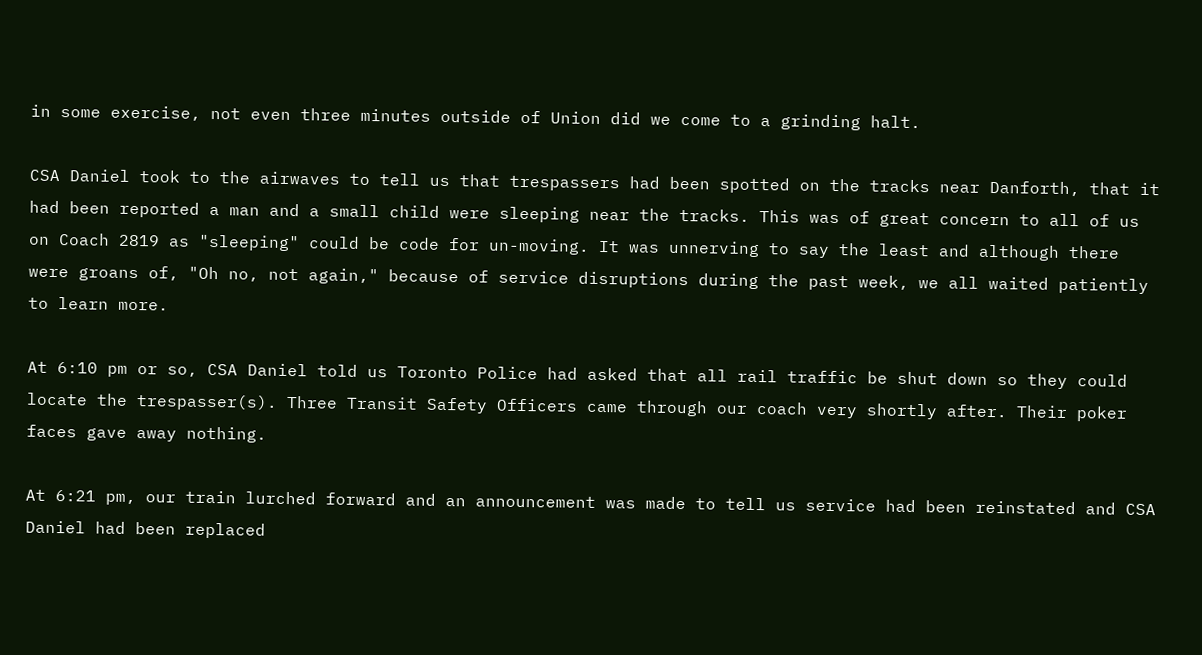in some exercise, not even three minutes outside of Union did we come to a grinding halt.

CSA Daniel took to the airwaves to tell us that trespassers had been spotted on the tracks near Danforth, that it had been reported a man and a small child were sleeping near the tracks. This was of great concern to all of us on Coach 2819 as "sleeping" could be code for un-moving. It was unnerving to say the least and although there were groans of, "Oh no, not again," because of service disruptions during the past week, we all waited patiently to learn more.

At 6:10 pm or so, CSA Daniel told us Toronto Police had asked that all rail traffic be shut down so they could locate the trespasser(s). Three Transit Safety Officers came through our coach very shortly after. Their poker faces gave away nothing.

At 6:21 pm, our train lurched forward and an announcement was made to tell us service had been reinstated and CSA Daniel had been replaced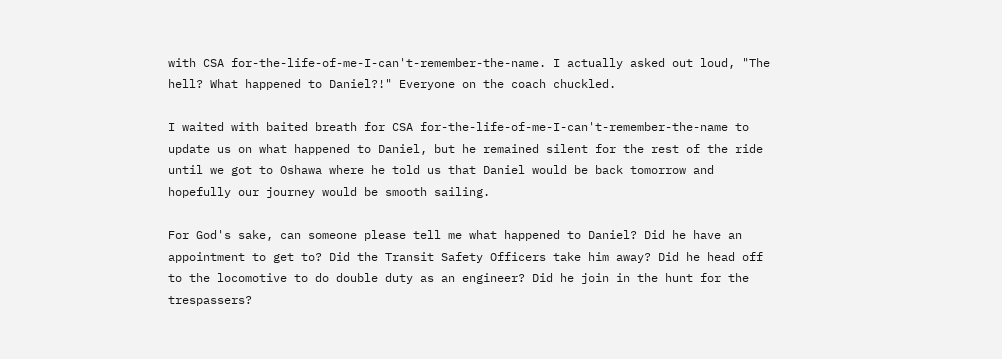with CSA for-the-life-of-me-I-can't-remember-the-name. I actually asked out loud, "The hell? What happened to Daniel?!" Everyone on the coach chuckled.

I waited with baited breath for CSA for-the-life-of-me-I-can't-remember-the-name to update us on what happened to Daniel, but he remained silent for the rest of the ride until we got to Oshawa where he told us that Daniel would be back tomorrow and hopefully our journey would be smooth sailing.

For God's sake, can someone please tell me what happened to Daniel? Did he have an appointment to get to? Did the Transit Safety Officers take him away? Did he head off to the locomotive to do double duty as an engineer? Did he join in the hunt for the trespassers?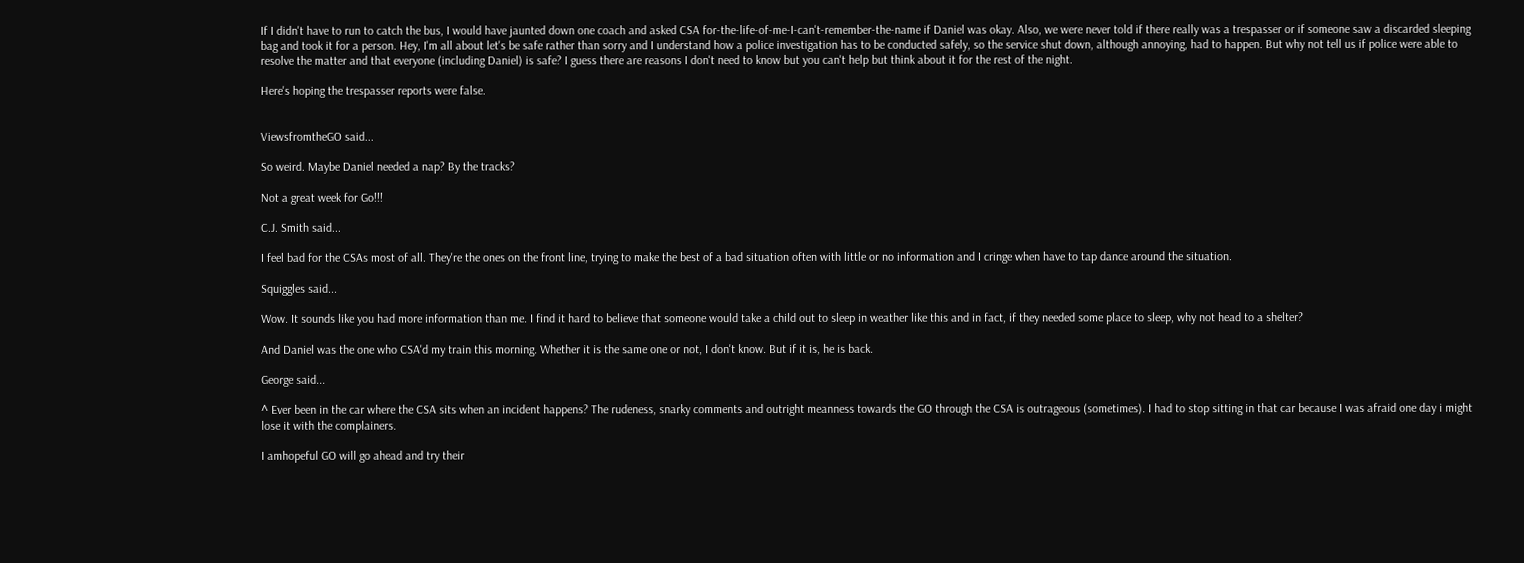If I didn't have to run to catch the bus, I would have jaunted down one coach and asked CSA for-the-life-of-me-I-can't-remember-the-name if Daniel was okay. Also, we were never told if there really was a trespasser or if someone saw a discarded sleeping bag and took it for a person. Hey, I'm all about let's be safe rather than sorry and I understand how a police investigation has to be conducted safely, so the service shut down, although annoying, had to happen. But why not tell us if police were able to resolve the matter and that everyone (including Daniel) is safe? I guess there are reasons I don't need to know but you can't help but think about it for the rest of the night.

Here's hoping the trespasser reports were false.


ViewsfromtheGO said...

So weird. Maybe Daniel needed a nap? By the tracks?

Not a great week for Go!!!

C.J. Smith said...

I feel bad for the CSAs most of all. They're the ones on the front line, trying to make the best of a bad situation often with little or no information and I cringe when have to tap dance around the situation.

Squiggles said...

Wow. It sounds like you had more information than me. I find it hard to believe that someone would take a child out to sleep in weather like this and in fact, if they needed some place to sleep, why not head to a shelter?

And Daniel was the one who CSA'd my train this morning. Whether it is the same one or not, I don't know. But if it is, he is back.

George said...

^ Ever been in the car where the CSA sits when an incident happens? The rudeness, snarky comments and outright meanness towards the GO through the CSA is outrageous (sometimes). I had to stop sitting in that car because I was afraid one day i might lose it with the complainers.

I amhopeful GO will go ahead and try their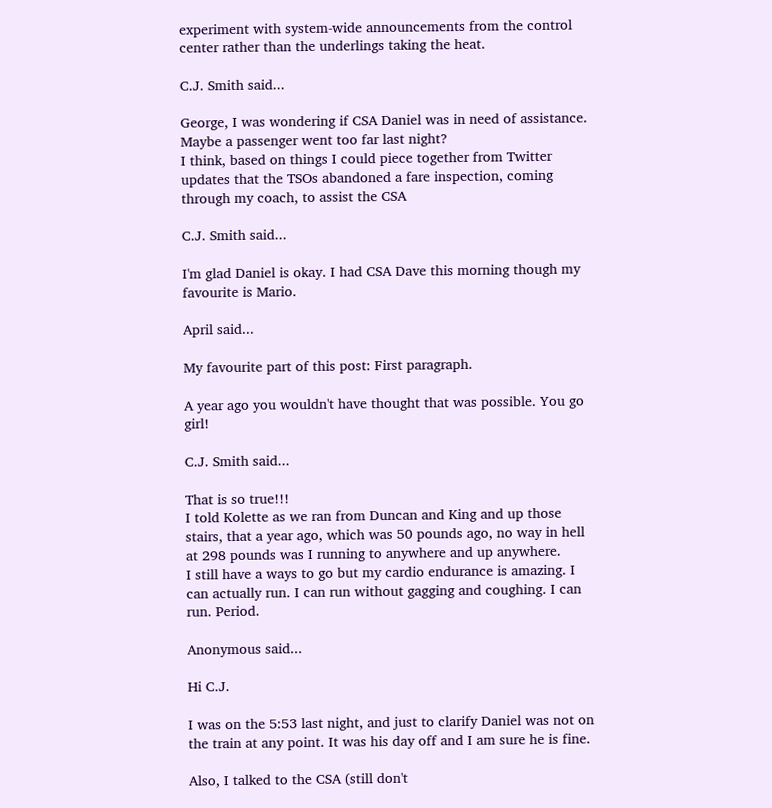experiment with system-wide announcements from the control center rather than the underlings taking the heat.

C.J. Smith said...

George, I was wondering if CSA Daniel was in need of assistance.
Maybe a passenger went too far last night?
I think, based on things I could piece together from Twitter updates that the TSOs abandoned a fare inspection, coming through my coach, to assist the CSA

C.J. Smith said...

I'm glad Daniel is okay. I had CSA Dave this morning though my favourite is Mario.

April said...

My favourite part of this post: First paragraph.

A year ago you wouldn't have thought that was possible. You go girl!

C.J. Smith said...

That is so true!!!
I told Kolette as we ran from Duncan and King and up those stairs, that a year ago, which was 50 pounds ago, no way in hell at 298 pounds was I running to anywhere and up anywhere.
I still have a ways to go but my cardio endurance is amazing. I can actually run. I can run without gagging and coughing. I can run. Period.

Anonymous said...

Hi C.J.

I was on the 5:53 last night, and just to clarify Daniel was not on the train at any point. It was his day off and I am sure he is fine.

Also, I talked to the CSA (still don't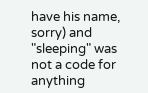have his name, sorry) and "sleeping" was not a code for anything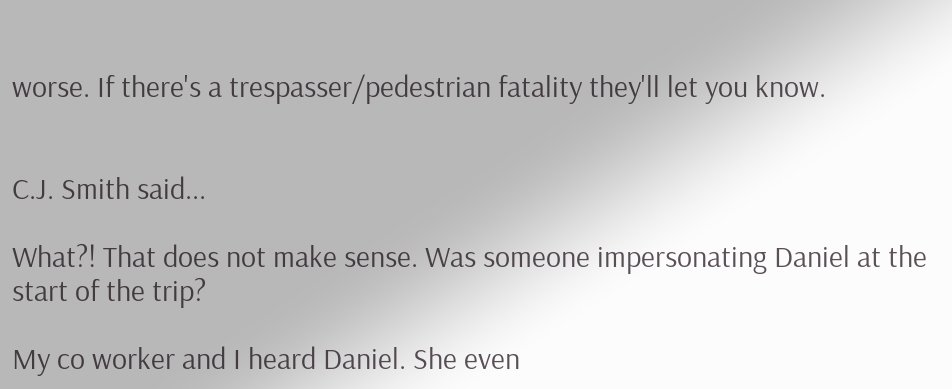worse. If there's a trespasser/pedestrian fatality they'll let you know.


C.J. Smith said...

What?! That does not make sense. Was someone impersonating Daniel at the start of the trip?

My co worker and I heard Daniel. She even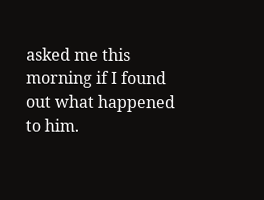asked me this morning if I found out what happened to him.